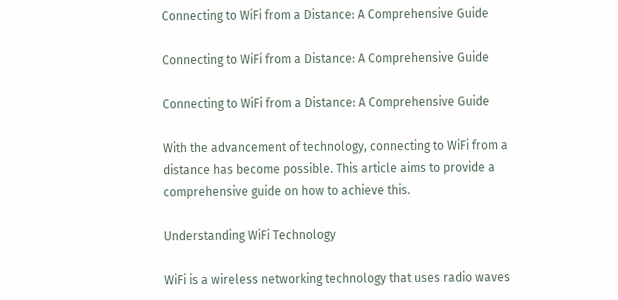Connecting to WiFi from a Distance: A Comprehensive Guide

Connecting to WiFi from a Distance: A Comprehensive Guide

Connecting to WiFi from a Distance: A Comprehensive Guide

With the advancement of technology, connecting to WiFi from a distance has become possible. This article aims to provide a comprehensive guide on how to achieve this.

Understanding WiFi Technology

WiFi is a wireless networking technology that uses radio waves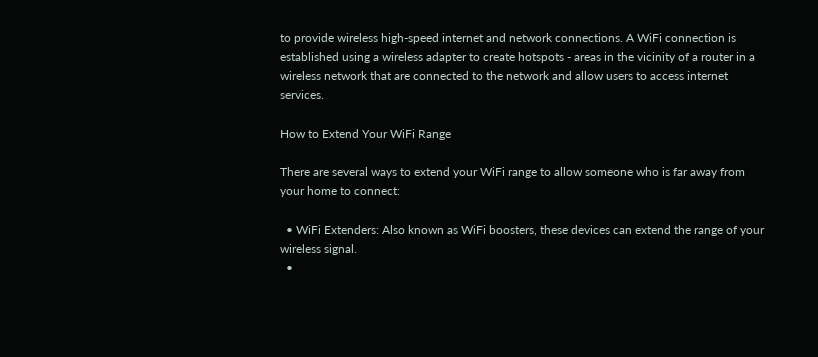to provide wireless high-speed internet and network connections. A WiFi connection is established using a wireless adapter to create hotspots - areas in the vicinity of a router in a wireless network that are connected to the network and allow users to access internet services.

How to Extend Your WiFi Range

There are several ways to extend your WiFi range to allow someone who is far away from your home to connect:

  • WiFi Extenders: Also known as WiFi boosters, these devices can extend the range of your wireless signal.
  •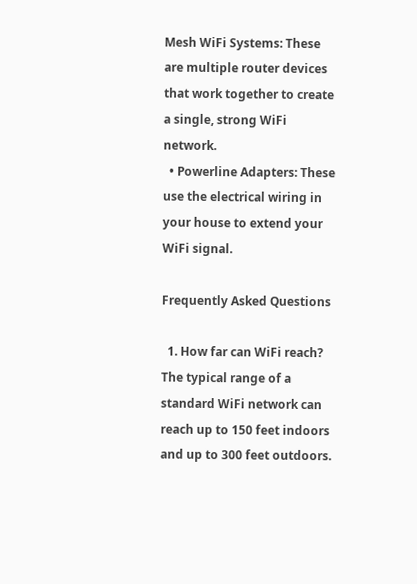Mesh WiFi Systems: These are multiple router devices that work together to create a single, strong WiFi network.
  • Powerline Adapters: These use the electrical wiring in your house to extend your WiFi signal.

Frequently Asked Questions

  1. How far can WiFi reach? The typical range of a standard WiFi network can reach up to 150 feet indoors and up to 300 feet outdoors.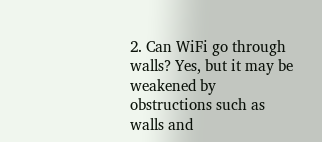2. Can WiFi go through walls? Yes, but it may be weakened by obstructions such as walls and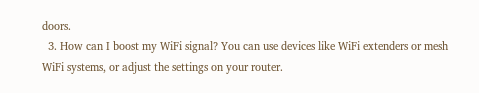doors.
  3. How can I boost my WiFi signal? You can use devices like WiFi extenders or mesh WiFi systems, or adjust the settings on your router.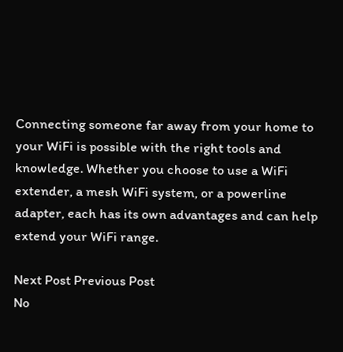Connecting someone far away from your home to your WiFi is possible with the right tools and knowledge. Whether you choose to use a WiFi extender, a mesh WiFi system, or a powerline adapter, each has its own advantages and can help extend your WiFi range.

Next Post Previous Post
No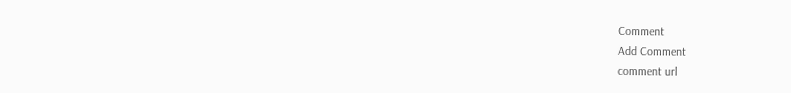Comment
Add Comment
comment url